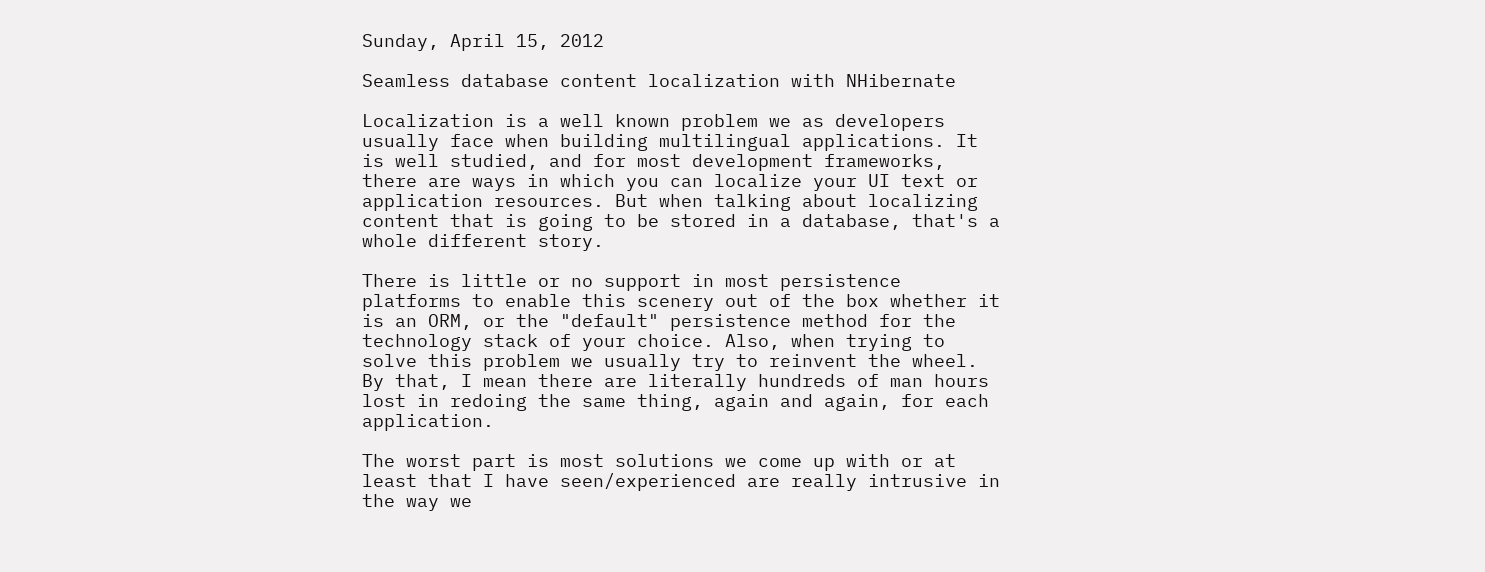Sunday, April 15, 2012

Seamless database content localization with NHibernate

Localization is a well known problem we as developers usually face when building multilingual applications. It is well studied, and for most development frameworks, there are ways in which you can localize your UI text or application resources. But when talking about localizing content that is going to be stored in a database, that's a whole different story.

There is little or no support in most persistence platforms to enable this scenery out of the box whether it is an ORM, or the "default" persistence method for the technology stack of your choice. Also, when trying to solve this problem we usually try to reinvent the wheel. By that, I mean there are literally hundreds of man hours lost in redoing the same thing, again and again, for each application.

The worst part is most solutions we come up with or at least that I have seen/experienced are really intrusive in the way we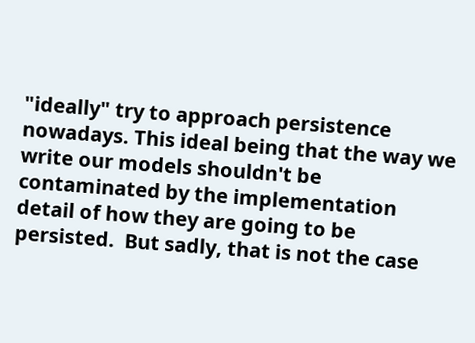"ideally" try to approach persistence nowadays. This ideal being that the way we write our models shouldn't be contaminated by the implementation detail of how they are going to be persisted.  But sadly, that is not the case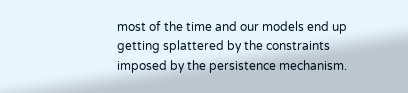most of the time and our models end up getting splattered by the constraints imposed by the persistence mechanism.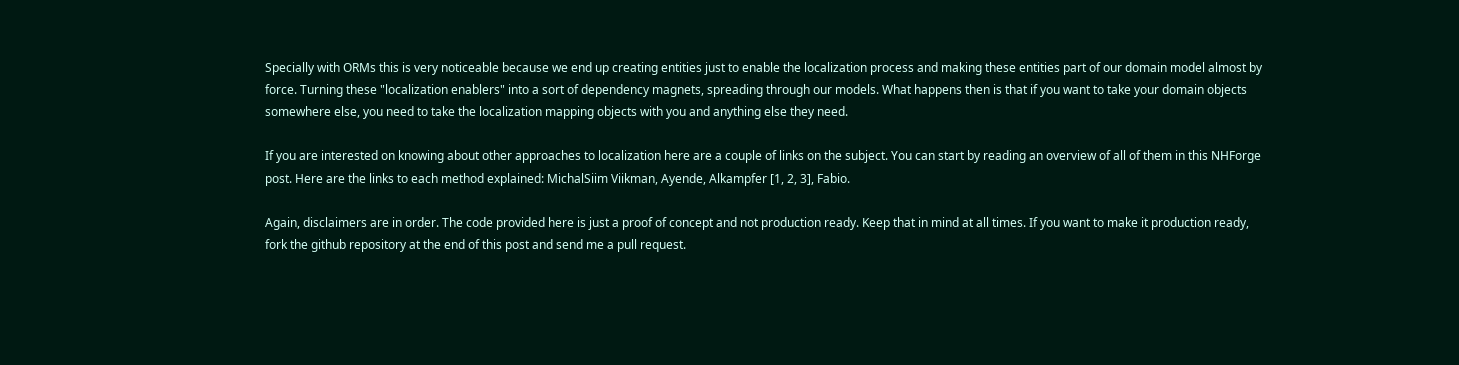Specially with ORMs this is very noticeable because we end up creating entities just to enable the localization process and making these entities part of our domain model almost by force. Turning these "localization enablers" into a sort of dependency magnets, spreading through our models. What happens then is that if you want to take your domain objects somewhere else, you need to take the localization mapping objects with you and anything else they need.

If you are interested on knowing about other approaches to localization here are a couple of links on the subject. You can start by reading an overview of all of them in this NHForge post. Here are the links to each method explained: MichalSiim Viikman, Ayende, Alkampfer [1, 2, 3], Fabio.

Again, disclaimers are in order. The code provided here is just a proof of concept and not production ready. Keep that in mind at all times. If you want to make it production ready, fork the github repository at the end of this post and send me a pull request.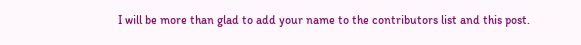I will be more than glad to add your name to the contributors list and this post.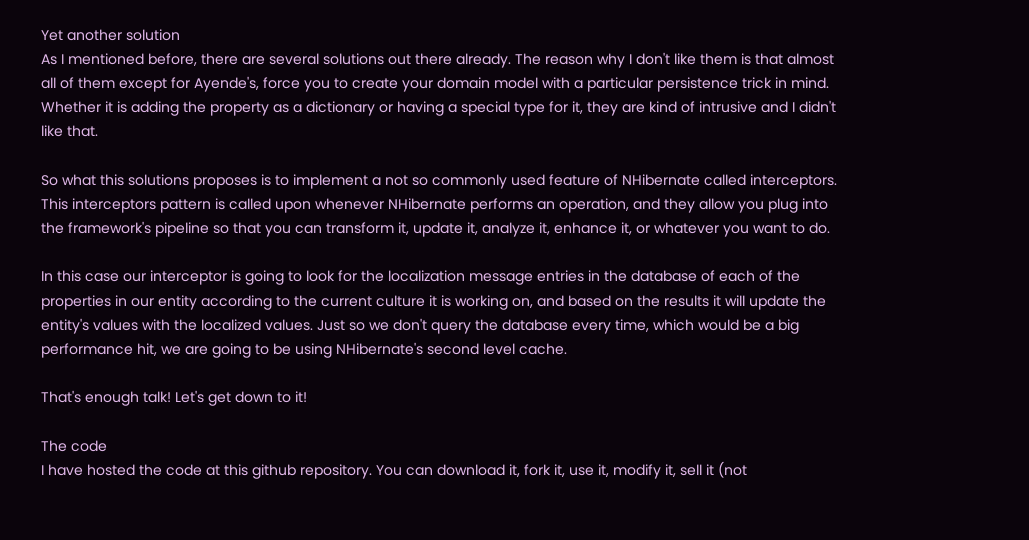Yet another solution
As I mentioned before, there are several solutions out there already. The reason why I don't like them is that almost all of them except for Ayende's, force you to create your domain model with a particular persistence trick in mind. Whether it is adding the property as a dictionary or having a special type for it, they are kind of intrusive and I didn't like that.

So what this solutions proposes is to implement a not so commonly used feature of NHibernate called interceptors. This interceptors pattern is called upon whenever NHibernate performs an operation, and they allow you plug into the framework's pipeline so that you can transform it, update it, analyze it, enhance it, or whatever you want to do.

In this case our interceptor is going to look for the localization message entries in the database of each of the properties in our entity according to the current culture it is working on, and based on the results it will update the entity's values with the localized values. Just so we don't query the database every time, which would be a big performance hit, we are going to be using NHibernate's second level cache.

That's enough talk! Let's get down to it!

The code
I have hosted the code at this github repository. You can download it, fork it, use it, modify it, sell it (not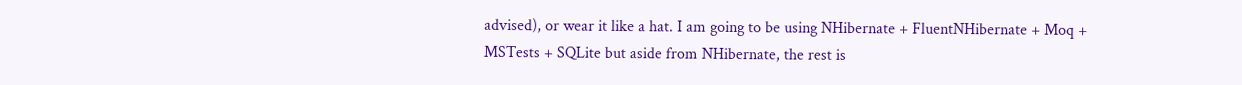advised), or wear it like a hat. I am going to be using NHibernate + FluentNHibernate + Moq + MSTests + SQLite but aside from NHibernate, the rest is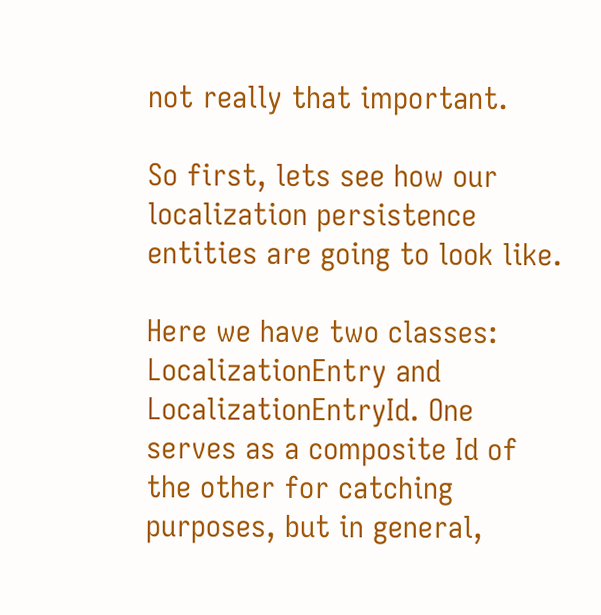not really that important.

So first, lets see how our localization persistence entities are going to look like.

Here we have two classes: LocalizationEntry and LocalizationEntryId. One serves as a composite Id of the other for catching purposes, but in general,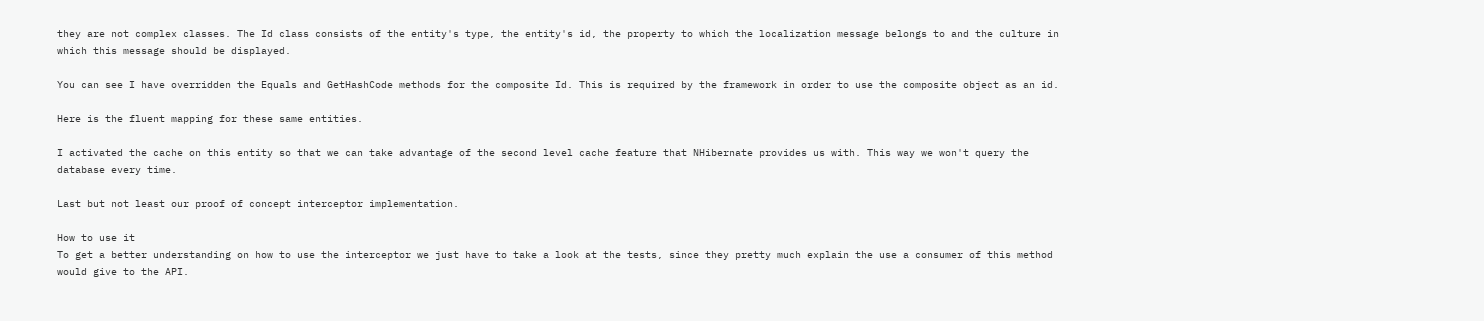they are not complex classes. The Id class consists of the entity's type, the entity's id, the property to which the localization message belongs to and the culture in which this message should be displayed.

You can see I have overridden the Equals and GetHashCode methods for the composite Id. This is required by the framework in order to use the composite object as an id.

Here is the fluent mapping for these same entities.

I activated the cache on this entity so that we can take advantage of the second level cache feature that NHibernate provides us with. This way we won't query the database every time.

Last but not least our proof of concept interceptor implementation.

How to use it
To get a better understanding on how to use the interceptor we just have to take a look at the tests, since they pretty much explain the use a consumer of this method would give to the API.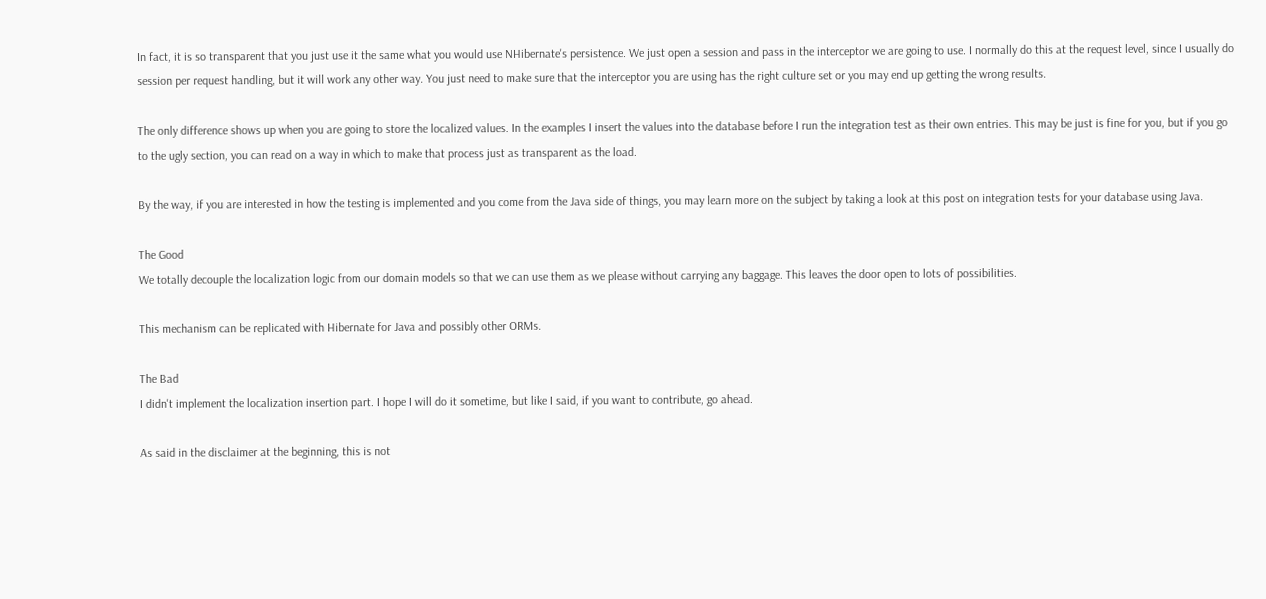In fact, it is so transparent that you just use it the same what you would use NHibernate's persistence. We just open a session and pass in the interceptor we are going to use. I normally do this at the request level, since I usually do session per request handling, but it will work any other way. You just need to make sure that the interceptor you are using has the right culture set or you may end up getting the wrong results.

The only difference shows up when you are going to store the localized values. In the examples I insert the values into the database before I run the integration test as their own entries. This may be just is fine for you, but if you go to the ugly section, you can read on a way in which to make that process just as transparent as the load.

By the way, if you are interested in how the testing is implemented and you come from the Java side of things, you may learn more on the subject by taking a look at this post on integration tests for your database using Java.

The Good
We totally decouple the localization logic from our domain models so that we can use them as we please without carrying any baggage. This leaves the door open to lots of possibilities.

This mechanism can be replicated with Hibernate for Java and possibly other ORMs.

The Bad
I didn't implement the localization insertion part. I hope I will do it sometime, but like I said, if you want to contribute, go ahead.

As said in the disclaimer at the beginning, this is not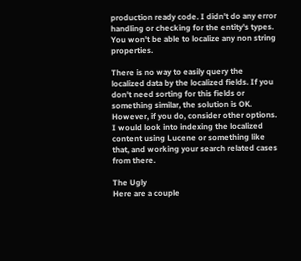production ready code. I didn't do any error handling or checking for the entity's types. You won't be able to localize any non string properties.

There is no way to easily query the localized data by the localized fields. If you don't need sorting for this fields or something similar, the solution is OK. However, if you do, consider other options. I would look into indexing the localized content using Lucene or something like that, and working your search related cases from there.

The Ugly
Here are a couple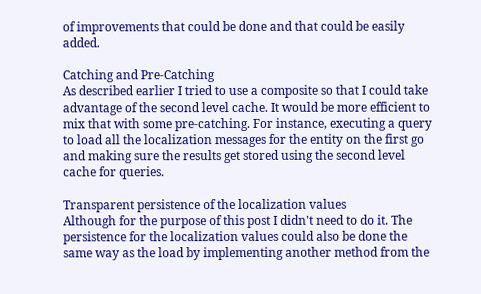of improvements that could be done and that could be easily added.

Catching and Pre-Catching
As described earlier I tried to use a composite so that I could take advantage of the second level cache. It would be more efficient to mix that with some pre-catching. For instance, executing a query to load all the localization messages for the entity on the first go and making sure the results get stored using the second level cache for queries.

Transparent persistence of the localization values
Although for the purpose of this post I didn't need to do it. The persistence for the localization values could also be done the same way as the load by implementing another method from the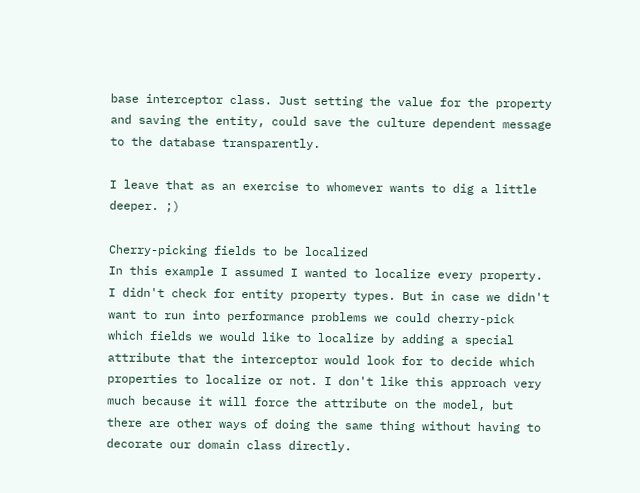base interceptor class. Just setting the value for the property and saving the entity, could save the culture dependent message to the database transparently.

I leave that as an exercise to whomever wants to dig a little deeper. ;)

Cherry-picking fields to be localized
In this example I assumed I wanted to localize every property. I didn't check for entity property types. But in case we didn't want to run into performance problems we could cherry-pick which fields we would like to localize by adding a special attribute that the interceptor would look for to decide which properties to localize or not. I don't like this approach very much because it will force the attribute on the model, but there are other ways of doing the same thing without having to decorate our domain class directly.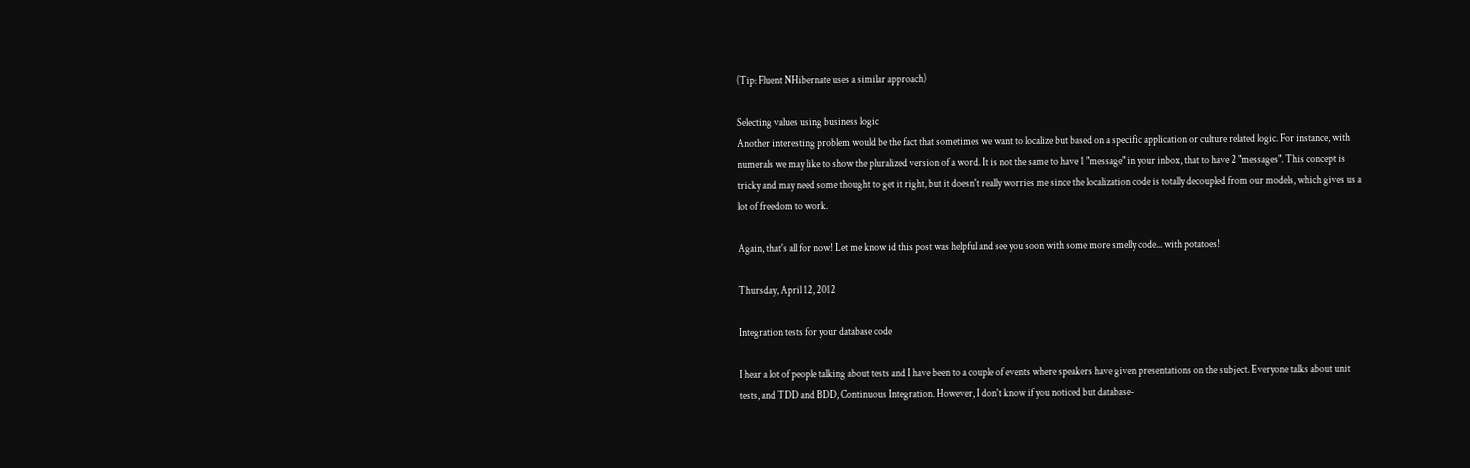(Tip: Fluent NHibernate uses a similar approach)

Selecting values using business logic
Another interesting problem would be the fact that sometimes we want to localize but based on a specific application or culture related logic. For instance, with numerals we may like to show the pluralized version of a word. It is not the same to have 1 "message" in your inbox, that to have 2 "messages". This concept is tricky and may need some thought to get it right, but it doesn't really worries me since the localization code is totally decoupled from our models, which gives us a lot of freedom to work.

Again, that's all for now! Let me know id this post was helpful and see you soon with some more smelly code... with potatoes!

Thursday, April 12, 2012

Integration tests for your database code

I hear a lot of people talking about tests and I have been to a couple of events where speakers have given presentations on the subject. Everyone talks about unit tests, and TDD and BDD, Continuous Integration. However, I don't know if you noticed but database-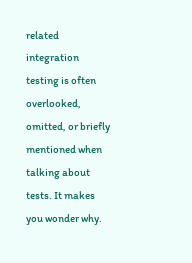related integration testing is often overlooked, omitted, or briefly mentioned when talking about tests. It makes you wonder why.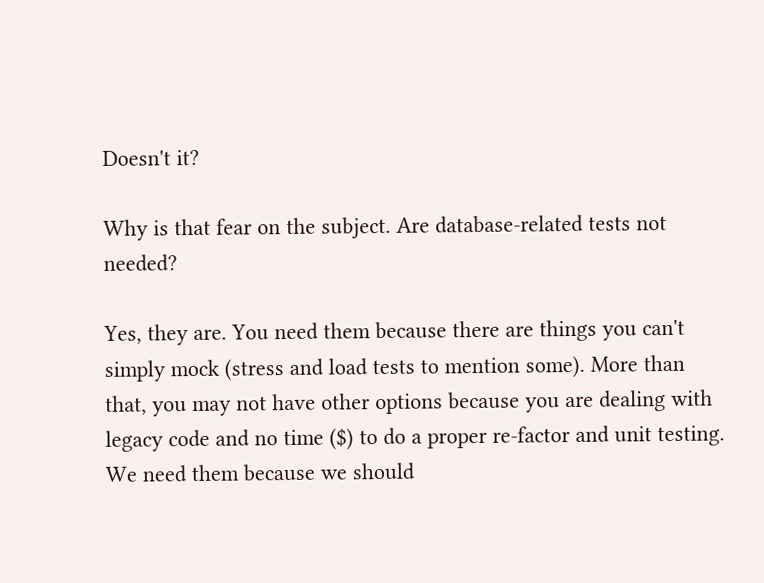Doesn't it?

Why is that fear on the subject. Are database-related tests not needed?

Yes, they are. You need them because there are things you can't simply mock (stress and load tests to mention some). More than that, you may not have other options because you are dealing with legacy code and no time ($) to do a proper re-factor and unit testing. We need them because we should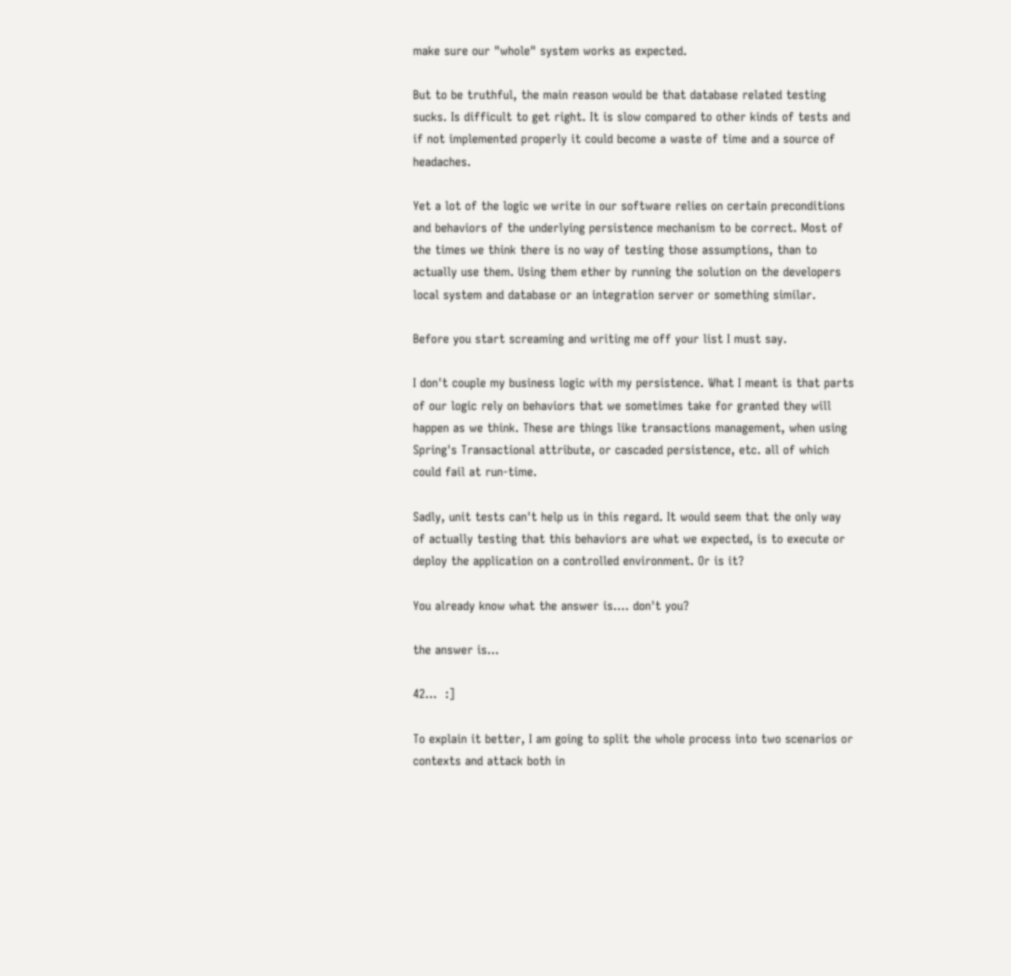make sure our "whole" system works as expected.

But to be truthful, the main reason would be that database related testing sucks. Is difficult to get right. It is slow compared to other kinds of tests and if not implemented properly it could become a waste of time and a source of headaches.

Yet a lot of the logic we write in our software relies on certain preconditions and behaviors of the underlying persistence mechanism to be correct. Most of the times we think there is no way of testing those assumptions, than to actually use them. Using them ether by running the solution on the developers local system and database or an integration server or something similar.

Before you start screaming and writing me off your list I must say.

I don't couple my business logic with my persistence. What I meant is that parts of our logic rely on behaviors that we sometimes take for granted they will happen as we think. These are things like transactions management, when using Spring's Transactional attribute, or cascaded persistence, etc. all of which could fail at run-time.

Sadly, unit tests can't help us in this regard. It would seem that the only way of actually testing that this behaviors are what we expected, is to execute or deploy the application on a controlled environment. Or is it?

You already know what the answer is.... don't you?

the answer is...

42...  :]

To explain it better, I am going to split the whole process into two scenarios or contexts and attack both in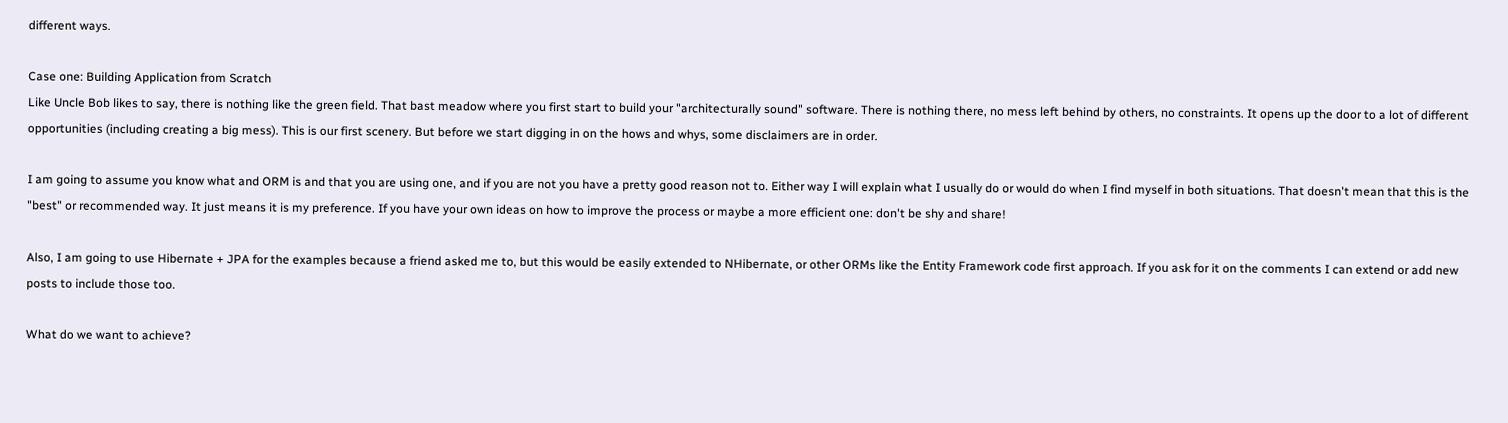different ways.

Case one: Building Application from Scratch
Like Uncle Bob likes to say, there is nothing like the green field. That bast meadow where you first start to build your "architecturally sound" software. There is nothing there, no mess left behind by others, no constraints. It opens up the door to a lot of different opportunities (including creating a big mess). This is our first scenery. But before we start digging in on the hows and whys, some disclaimers are in order.

I am going to assume you know what and ORM is and that you are using one, and if you are not you have a pretty good reason not to. Either way I will explain what I usually do or would do when I find myself in both situations. That doesn't mean that this is the "best" or recommended way. It just means it is my preference. If you have your own ideas on how to improve the process or maybe a more efficient one: don't be shy and share!

Also, I am going to use Hibernate + JPA for the examples because a friend asked me to, but this would be easily extended to NHibernate, or other ORMs like the Entity Framework code first approach. If you ask for it on the comments I can extend or add new posts to include those too.

What do we want to achieve?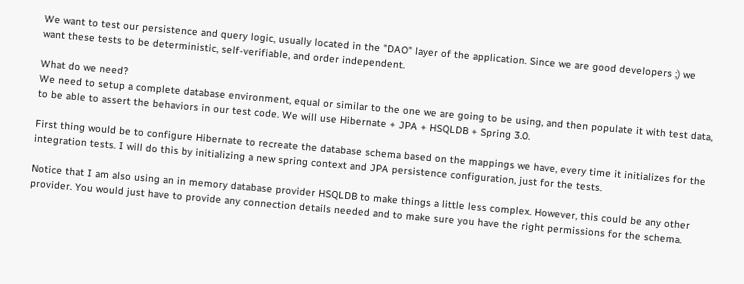We want to test our persistence and query logic, usually located in the "DAO" layer of the application. Since we are good developers ;) we want these tests to be deterministic, self-verifiable, and order independent.

What do we need?
We need to setup a complete database environment, equal or similar to the one we are going to be using, and then populate it with test data, to be able to assert the behaviors in our test code. We will use Hibernate + JPA + HSQLDB + Spring 3.0.

First thing would be to configure Hibernate to recreate the database schema based on the mappings we have, every time it initializes for the integration tests. I will do this by initializing a new spring context and JPA persistence configuration, just for the tests.

Notice that I am also using an in memory database provider HSQLDB to make things a little less complex. However, this could be any other provider. You would just have to provide any connection details needed and to make sure you have the right permissions for the schema.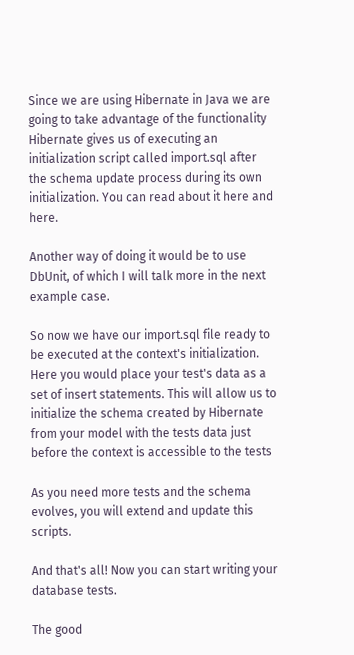Since we are using Hibernate in Java we are going to take advantage of the functionality Hibernate gives us of executing an initialization script called import.sql after the schema update process during its own initialization. You can read about it here and here.

Another way of doing it would be to use DbUnit, of which I will talk more in the next example case.

So now we have our import.sql file ready to be executed at the context's initialization. Here you would place your test's data as a set of insert statements. This will allow us to initialize the schema created by Hibernate from your model with the tests data just before the context is accessible to the tests

As you need more tests and the schema evolves, you will extend and update this scripts.

And that's all! Now you can start writing your database tests.

The good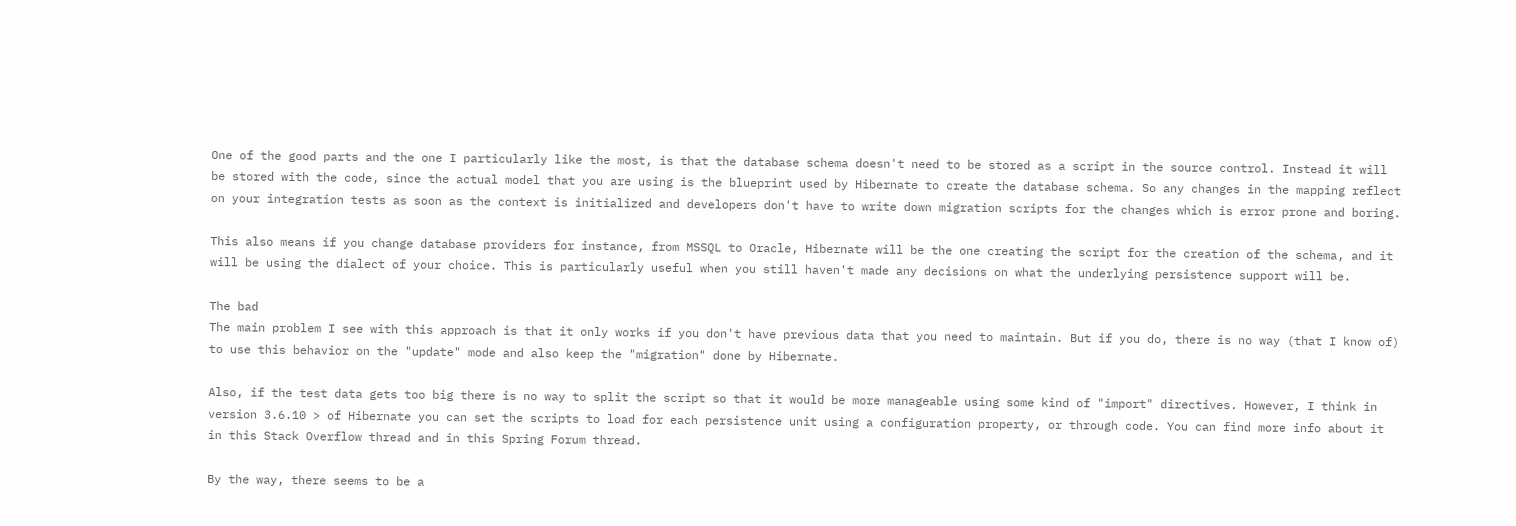One of the good parts and the one I particularly like the most, is that the database schema doesn't need to be stored as a script in the source control. Instead it will be stored with the code, since the actual model that you are using is the blueprint used by Hibernate to create the database schema. So any changes in the mapping reflect on your integration tests as soon as the context is initialized and developers don't have to write down migration scripts for the changes which is error prone and boring.

This also means if you change database providers for instance, from MSSQL to Oracle, Hibernate will be the one creating the script for the creation of the schema, and it will be using the dialect of your choice. This is particularly useful when you still haven't made any decisions on what the underlying persistence support will be.

The bad
The main problem I see with this approach is that it only works if you don't have previous data that you need to maintain. But if you do, there is no way (that I know of) to use this behavior on the "update" mode and also keep the "migration" done by Hibernate.

Also, if the test data gets too big there is no way to split the script so that it would be more manageable using some kind of "import" directives. However, I think in version 3.6.10 > of Hibernate you can set the scripts to load for each persistence unit using a configuration property, or through code. You can find more info about it in this Stack Overflow thread and in this Spring Forum thread.

By the way, there seems to be a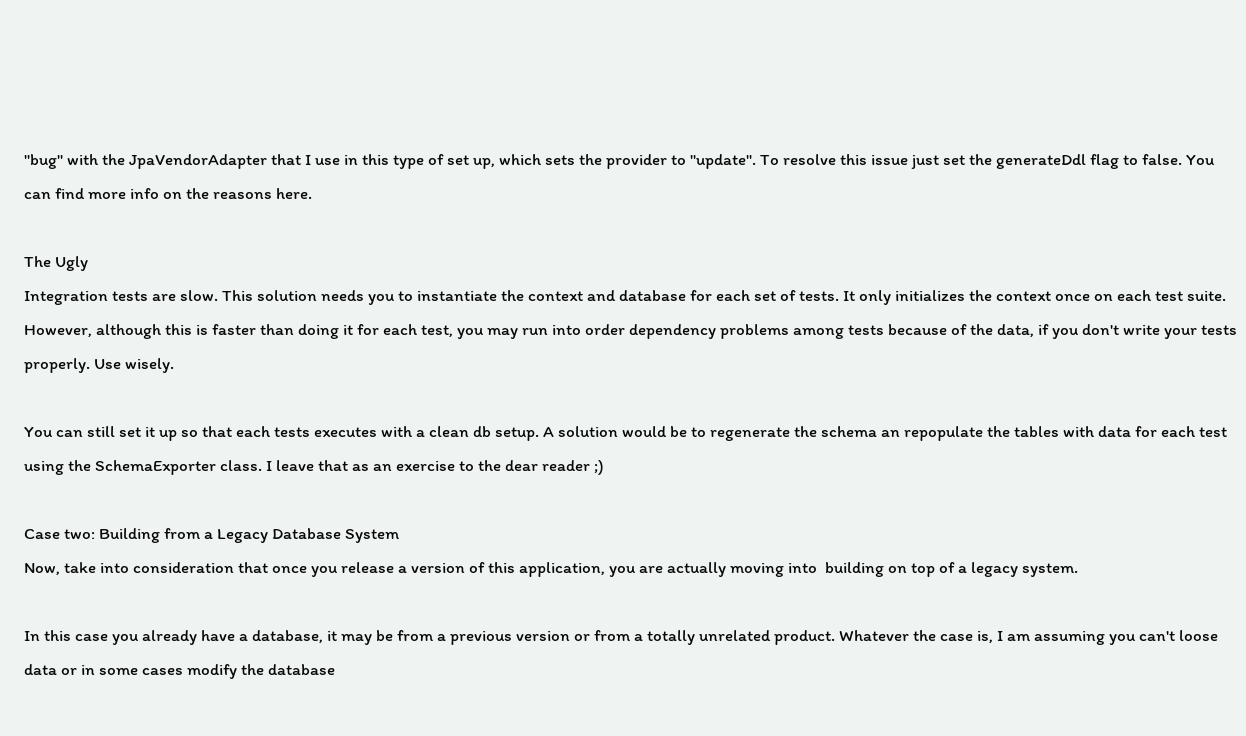"bug" with the JpaVendorAdapter that I use in this type of set up, which sets the provider to "update". To resolve this issue just set the generateDdl flag to false. You can find more info on the reasons here.

The Ugly
Integration tests are slow. This solution needs you to instantiate the context and database for each set of tests. It only initializes the context once on each test suite. However, although this is faster than doing it for each test, you may run into order dependency problems among tests because of the data, if you don't write your tests properly. Use wisely.

You can still set it up so that each tests executes with a clean db setup. A solution would be to regenerate the schema an repopulate the tables with data for each test using the SchemaExporter class. I leave that as an exercise to the dear reader ;)

Case two: Building from a Legacy Database System
Now, take into consideration that once you release a version of this application, you are actually moving into  building on top of a legacy system.

In this case you already have a database, it may be from a previous version or from a totally unrelated product. Whatever the case is, I am assuming you can't loose data or in some cases modify the database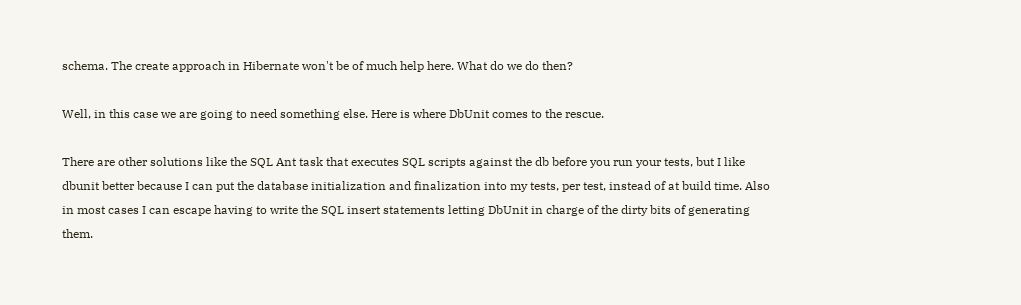schema. The create approach in Hibernate won't be of much help here. What do we do then?

Well, in this case we are going to need something else. Here is where DbUnit comes to the rescue.

There are other solutions like the SQL Ant task that executes SQL scripts against the db before you run your tests, but I like dbunit better because I can put the database initialization and finalization into my tests, per test, instead of at build time. Also in most cases I can escape having to write the SQL insert statements letting DbUnit in charge of the dirty bits of generating them.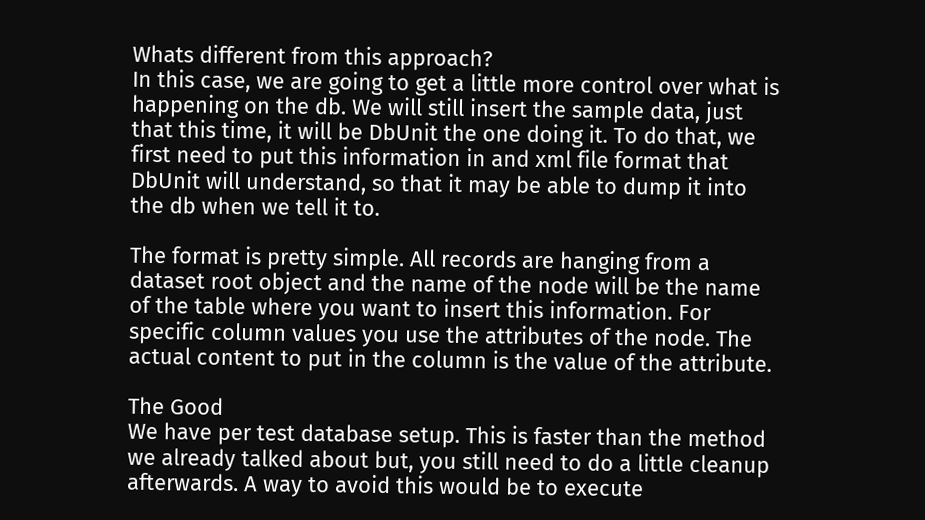Whats different from this approach?
In this case, we are going to get a little more control over what is happening on the db. We will still insert the sample data, just that this time, it will be DbUnit the one doing it. To do that, we first need to put this information in and xml file format that DbUnit will understand, so that it may be able to dump it into the db when we tell it to.

The format is pretty simple. All records are hanging from a dataset root object and the name of the node will be the name of the table where you want to insert this information. For specific column values you use the attributes of the node. The actual content to put in the column is the value of the attribute.

The Good
We have per test database setup. This is faster than the method we already talked about but, you still need to do a little cleanup afterwards. A way to avoid this would be to execute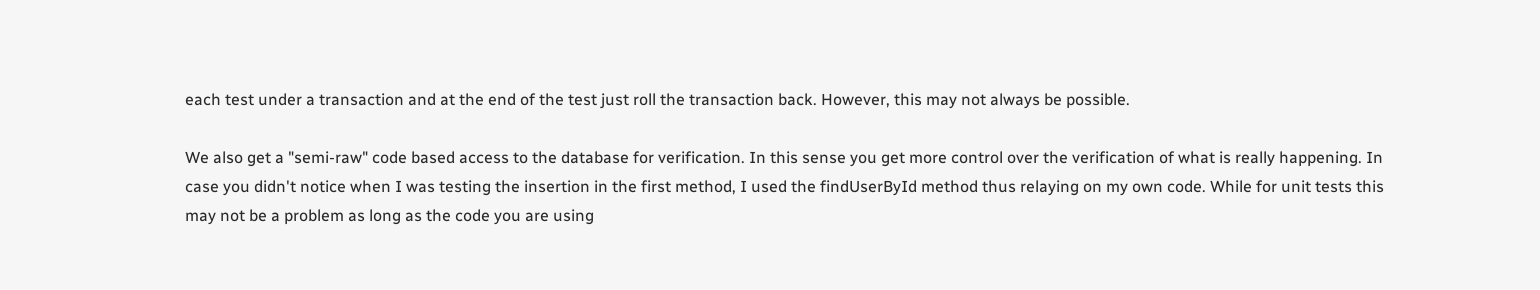each test under a transaction and at the end of the test just roll the transaction back. However, this may not always be possible.

We also get a "semi-raw" code based access to the database for verification. In this sense you get more control over the verification of what is really happening. In case you didn't notice when I was testing the insertion in the first method, I used the findUserById method thus relaying on my own code. While for unit tests this may not be a problem as long as the code you are using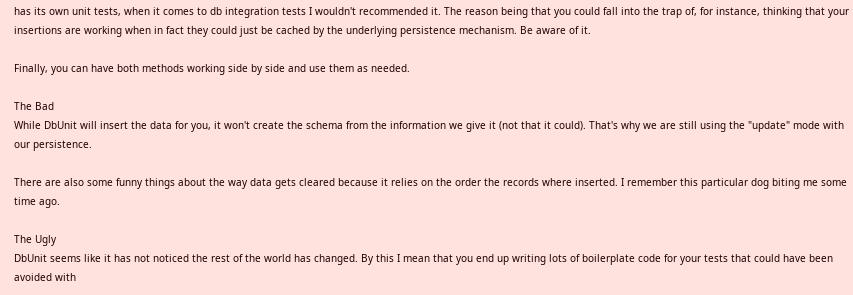has its own unit tests, when it comes to db integration tests I wouldn't recommended it. The reason being that you could fall into the trap of, for instance, thinking that your insertions are working when in fact they could just be cached by the underlying persistence mechanism. Be aware of it.

Finally, you can have both methods working side by side and use them as needed.

The Bad
While DbUnit will insert the data for you, it won't create the schema from the information we give it (not that it could). That's why we are still using the "update" mode with our persistence.

There are also some funny things about the way data gets cleared because it relies on the order the records where inserted. I remember this particular dog biting me some time ago.

The Ugly
DbUnit seems like it has not noticed the rest of the world has changed. By this I mean that you end up writing lots of boilerplate code for your tests that could have been avoided with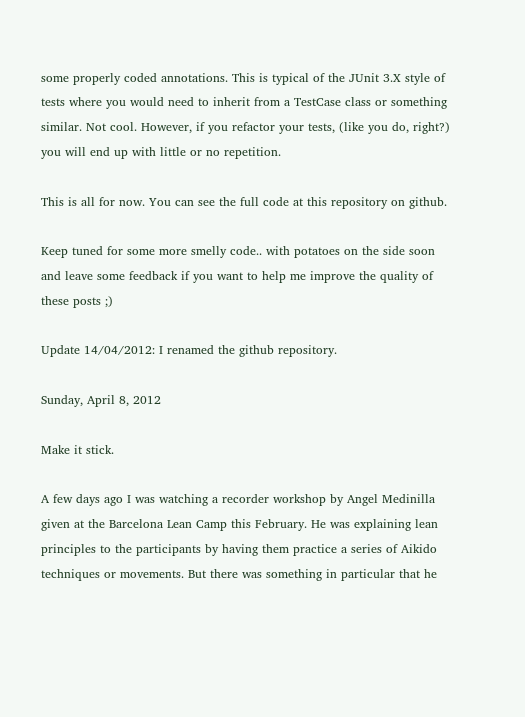some properly coded annotations. This is typical of the JUnit 3.X style of tests where you would need to inherit from a TestCase class or something similar. Not cool. However, if you refactor your tests, (like you do, right?) you will end up with little or no repetition.

This is all for now. You can see the full code at this repository on github.

Keep tuned for some more smelly code.. with potatoes on the side soon and leave some feedback if you want to help me improve the quality of these posts ;)

Update 14/04/2012: I renamed the github repository.

Sunday, April 8, 2012

Make it stick.

A few days ago I was watching a recorder workshop by Angel Medinilla given at the Barcelona Lean Camp this February. He was explaining lean principles to the participants by having them practice a series of Aikido techniques or movements. But there was something in particular that he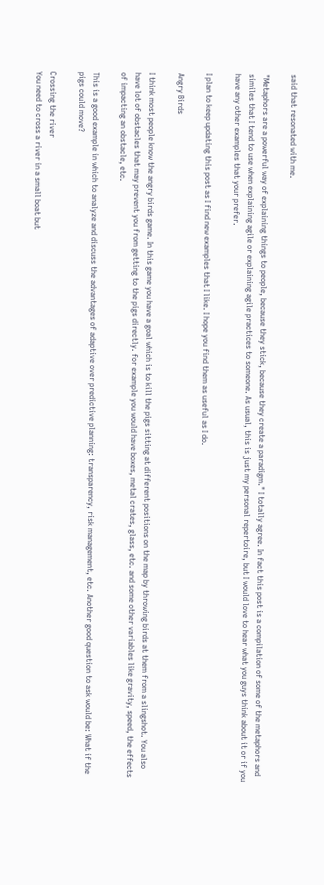said that resonated with me.

"Metaphors are a powerful way of explaining things to people, because they stick, because they create a paradigm." I totally agree. In fact this post is a compilation of some of the metaphors and similes that I tend to use when explaining agile or explaining agile practices to someone. As usual, this is just my personal repertoire, but I would love to hear what you guys think about it or if you have any other examples that your prefer.

I plan to keep updating this post as I find new examples that I like. I hope you find them as useful as I do.

Angry Birds

I think most people know the angry birds game. In this game you have a goal which is to kill the pigs sitting at different positions on the map by throwing birds at them from a slingshot. You also have lot of obstacles that may prevent you from getting to the pigs directly. for example you would have boxes, metal crates, glass, etc. and some other variables like gravity, speed, the effects of impacting an obstacle, etc.

This is a good example in which to analyze and discuss the advantages of adaptive over predictive planning: transparency, risk management, etc. Another good question to ask would be: What if the pigs could move?

Crossing the river
You need to cross a river in a small boat but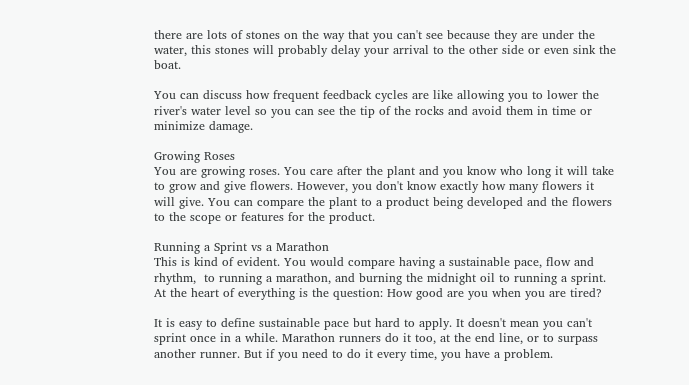there are lots of stones on the way that you can't see because they are under the water, this stones will probably delay your arrival to the other side or even sink the boat.

You can discuss how frequent feedback cycles are like allowing you to lower the river's water level so you can see the tip of the rocks and avoid them in time or minimize damage.

Growing Roses
You are growing roses. You care after the plant and you know who long it will take to grow and give flowers. However, you don't know exactly how many flowers it will give. You can compare the plant to a product being developed and the flowers to the scope or features for the product.

Running a Sprint vs a Marathon
This is kind of evident. You would compare having a sustainable pace, flow and  rhythm,  to running a marathon, and burning the midnight oil to running a sprint. At the heart of everything is the question: How good are you when you are tired?

It is easy to define sustainable pace but hard to apply. It doesn't mean you can't sprint once in a while. Marathon runners do it too, at the end line, or to surpass another runner. But if you need to do it every time, you have a problem.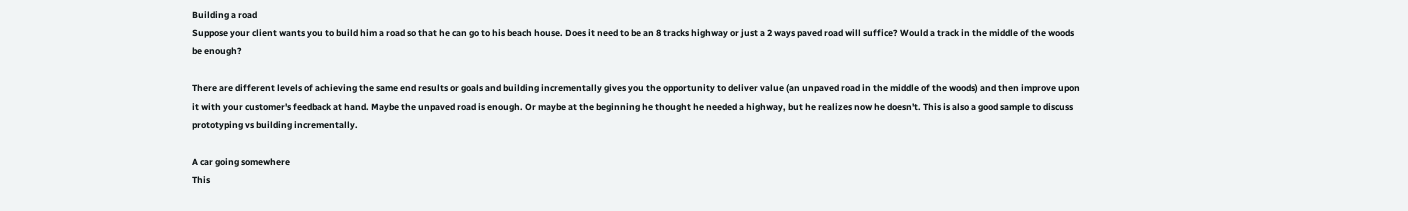Building a road
Suppose your client wants you to build him a road so that he can go to his beach house. Does it need to be an 8 tracks highway or just a 2 ways paved road will suffice? Would a track in the middle of the woods be enough?

There are different levels of achieving the same end results or goals and building incrementally gives you the opportunity to deliver value (an unpaved road in the middle of the woods) and then improve upon it with your customer's feedback at hand. Maybe the unpaved road is enough. Or maybe at the beginning he thought he needed a highway, but he realizes now he doesn't. This is also a good sample to discuss prototyping vs building incrementally.

A car going somewhere
This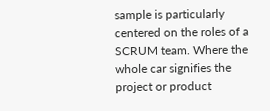sample is particularly centered on the roles of a SCRUM team. Where the whole car signifies the project or product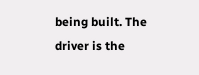being built. The driver is the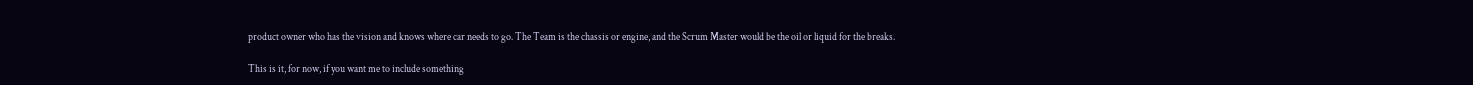product owner who has the vision and knows where car needs to go. The Team is the chassis or engine, and the Scrum Master would be the oil or liquid for the breaks.

This is it, for now, if you want me to include something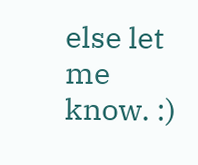else let me know. :)